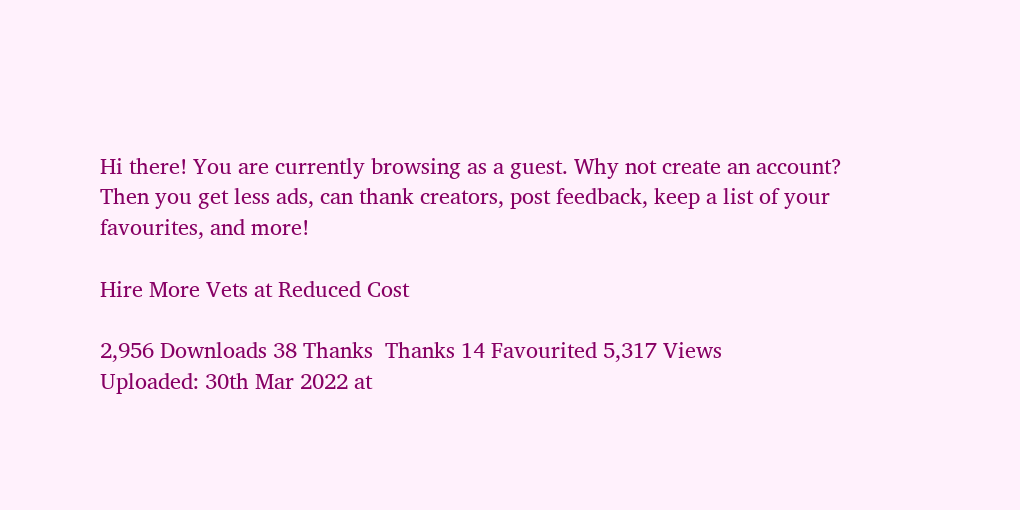Hi there! You are currently browsing as a guest. Why not create an account? Then you get less ads, can thank creators, post feedback, keep a list of your favourites, and more!

Hire More Vets at Reduced Cost

2,956 Downloads 38 Thanks  Thanks 14 Favourited 5,317 Views
Uploaded: 30th Mar 2022 at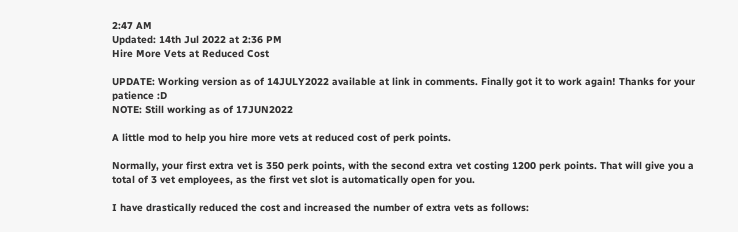2:47 AM
Updated: 14th Jul 2022 at 2:36 PM
Hire More Vets at Reduced Cost

UPDATE: Working version as of 14JULY2022 available at link in comments. Finally got it to work again! Thanks for your patience :D
NOTE: Still working as of 17JUN2022

A little mod to help you hire more vets at reduced cost of perk points.

Normally, your first extra vet is 350 perk points, with the second extra vet costing 1200 perk points. That will give you a total of 3 vet employees, as the first vet slot is automatically open for you.

I have drastically reduced the cost and increased the number of extra vets as follows: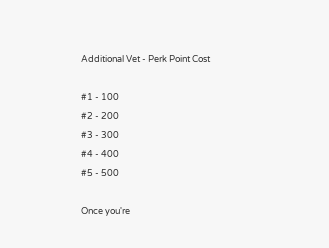Additional Vet - Perk Point Cost

#1 - 100
#2 - 200
#3 - 300
#4 - 400
#5 - 500

Once you're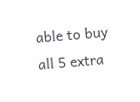able to buy all 5 extra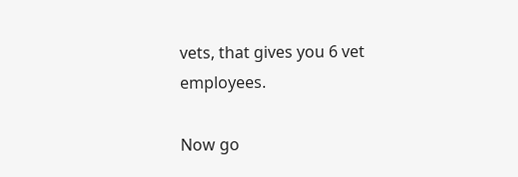vets, that gives you 6 vet employees.

Now go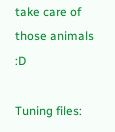take care of those animals :D

Tuning files: